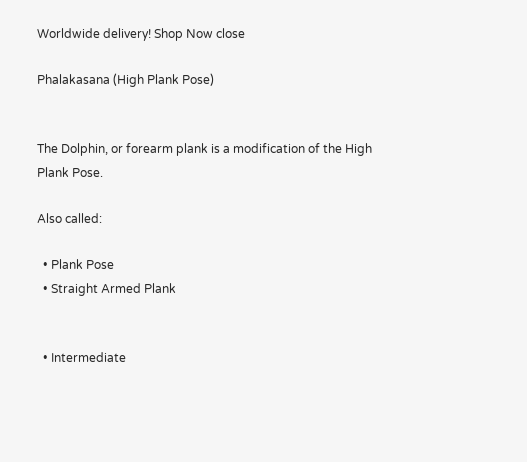Worldwide delivery! Shop Now close

Phalakasana (High Plank Pose)


The Dolphin, or forearm plank is a modification of the High Plank Pose.

Also called:

  • Plank Pose
  • Straight Armed Plank


  • Intermediate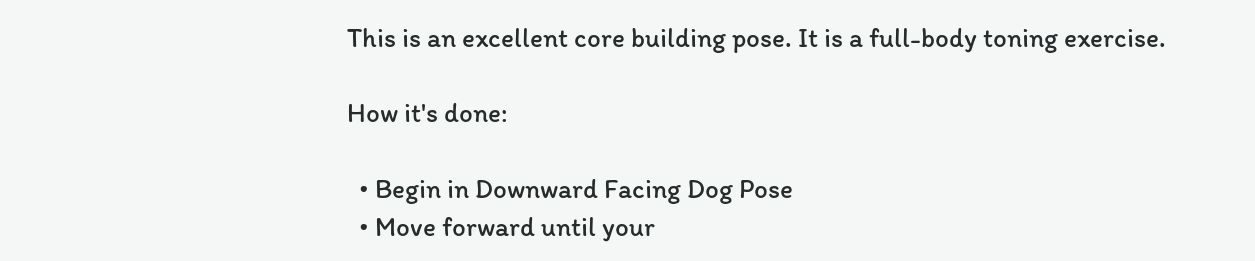This is an excellent core building pose. It is a full-body toning exercise.

How it's done:

  • Begin in Downward Facing Dog Pose
  • Move forward until your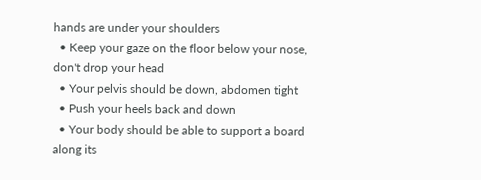hands are under your shoulders
  • Keep your gaze on the floor below your nose, don't drop your head
  • Your pelvis should be down, abdomen tight
  • Push your heels back and down
  • Your body should be able to support a board along its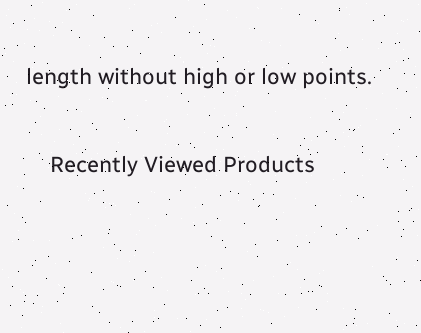length without high or low points.

    Recently Viewed Products